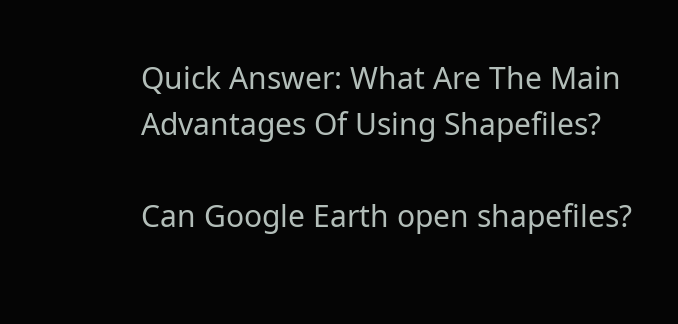Quick Answer: What Are The Main Advantages Of Using Shapefiles?

Can Google Earth open shapefiles?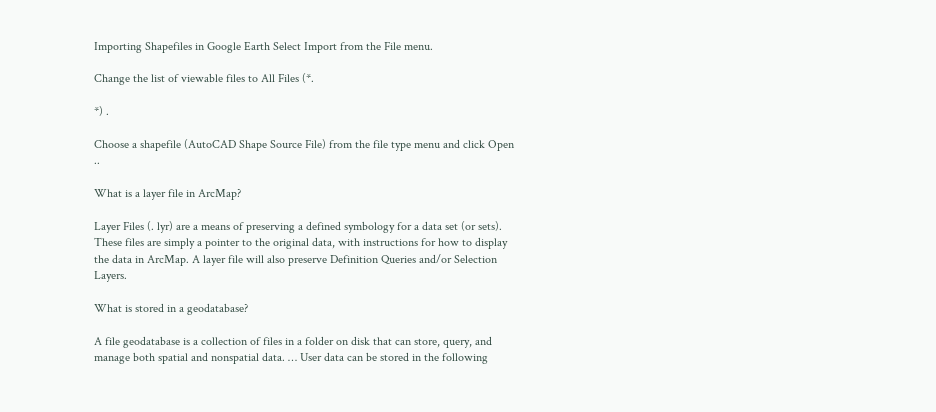Importing Shapefiles in Google Earth Select Import from the File menu.

Change the list of viewable files to All Files (*.

*) .

Choose a shapefile (AutoCAD Shape Source File) from the file type menu and click Open ..

What is a layer file in ArcMap?

Layer Files (. lyr) are a means of preserving a defined symbology for a data set (or sets). These files are simply a pointer to the original data, with instructions for how to display the data in ArcMap. A layer file will also preserve Definition Queries and/or Selection Layers.

What is stored in a geodatabase?

A file geodatabase is a collection of files in a folder on disk that can store, query, and manage both spatial and nonspatial data. … User data can be stored in the following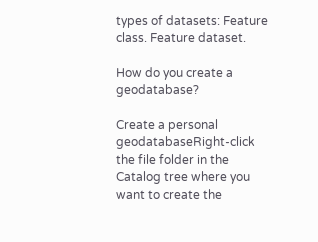types of datasets: Feature class. Feature dataset.

How do you create a geodatabase?

Create a personal geodatabaseRight-click the file folder in the Catalog tree where you want to create the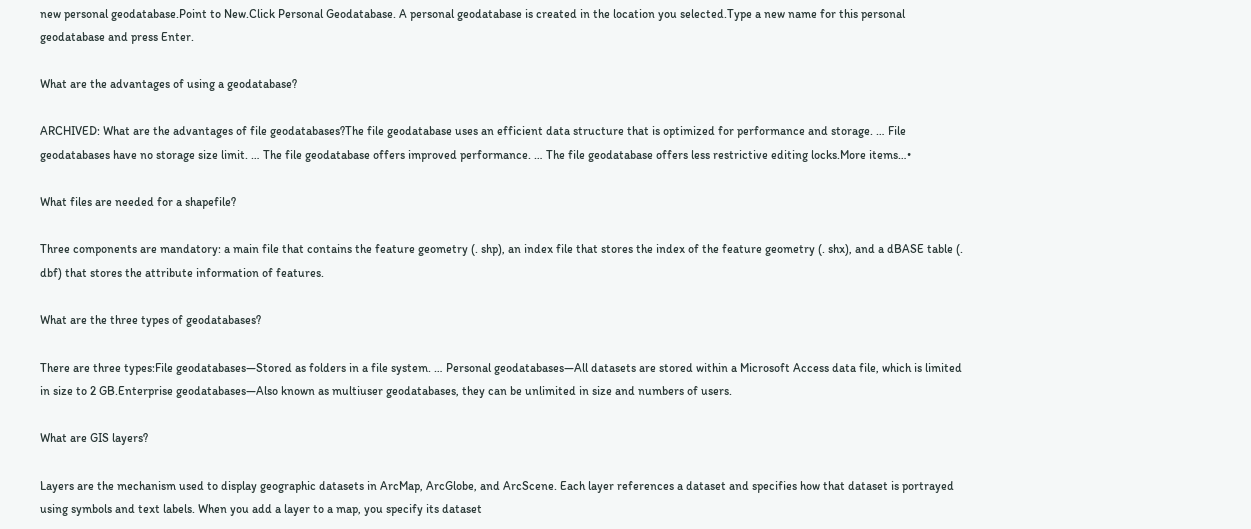new personal geodatabase.Point to New.Click Personal Geodatabase. A personal geodatabase is created in the location you selected.Type a new name for this personal geodatabase and press Enter.

What are the advantages of using a geodatabase?

ARCHIVED: What are the advantages of file geodatabases?The file geodatabase uses an efficient data structure that is optimized for performance and storage. … File geodatabases have no storage size limit. … The file geodatabase offers improved performance. … The file geodatabase offers less restrictive editing locks.More items…•

What files are needed for a shapefile?

Three components are mandatory: a main file that contains the feature geometry (. shp), an index file that stores the index of the feature geometry (. shx), and a dBASE table (. dbf) that stores the attribute information of features.

What are the three types of geodatabases?

There are three types:File geodatabases—Stored as folders in a file system. … Personal geodatabases—All datasets are stored within a Microsoft Access data file, which is limited in size to 2 GB.Enterprise geodatabases—Also known as multiuser geodatabases, they can be unlimited in size and numbers of users.

What are GIS layers?

Layers are the mechanism used to display geographic datasets in ArcMap, ArcGlobe, and ArcScene. Each layer references a dataset and specifies how that dataset is portrayed using symbols and text labels. When you add a layer to a map, you specify its dataset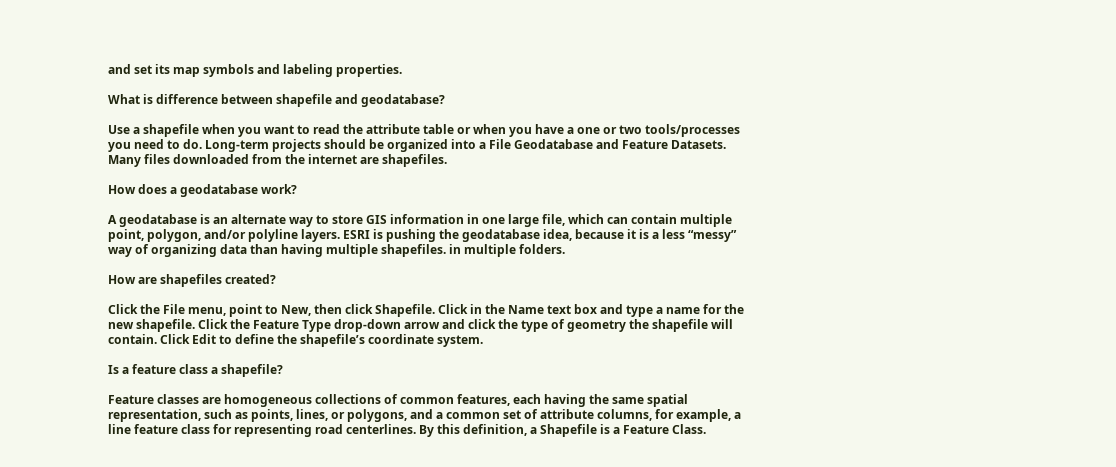and set its map symbols and labeling properties.

What is difference between shapefile and geodatabase?

Use a shapefile when you want to read the attribute table or when you have a one or two tools/processes you need to do. Long-term projects should be organized into a File Geodatabase and Feature Datasets. Many files downloaded from the internet are shapefiles.

How does a geodatabase work?

A geodatabase is an alternate way to store GIS information in one large file, which can contain multiple point, polygon, and/or polyline layers. ESRI is pushing the geodatabase idea, because it is a less “messy” way of organizing data than having multiple shapefiles. in multiple folders.

How are shapefiles created?

Click the File menu, point to New, then click Shapefile. Click in the Name text box and type a name for the new shapefile. Click the Feature Type drop-down arrow and click the type of geometry the shapefile will contain. Click Edit to define the shapefile’s coordinate system.

Is a feature class a shapefile?

Feature classes are homogeneous collections of common features, each having the same spatial representation, such as points, lines, or polygons, and a common set of attribute columns, for example, a line feature class for representing road centerlines. By this definition, a Shapefile is a Feature Class.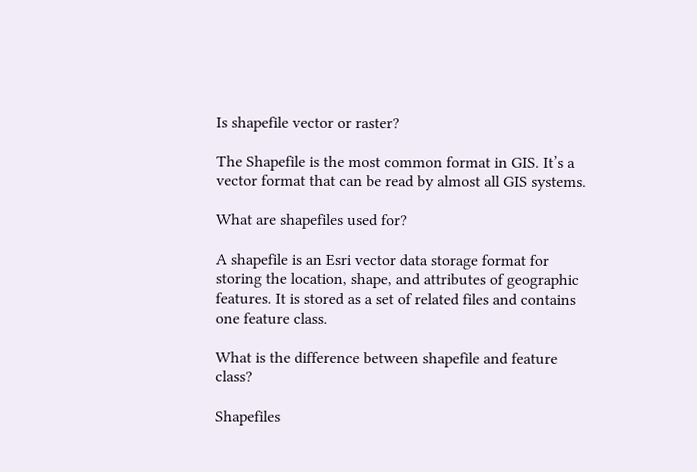Is shapefile vector or raster?

The Shapefile is the most common format in GIS. It’s a vector format that can be read by almost all GIS systems.

What are shapefiles used for?

A shapefile is an Esri vector data storage format for storing the location, shape, and attributes of geographic features. It is stored as a set of related files and contains one feature class.

What is the difference between shapefile and feature class?

Shapefiles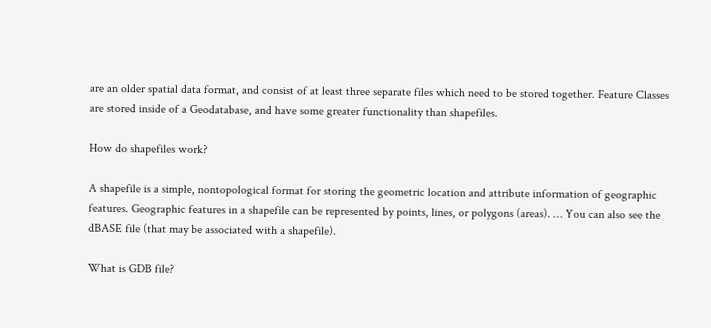are an older spatial data format, and consist of at least three separate files which need to be stored together. Feature Classes are stored inside of a Geodatabase, and have some greater functionality than shapefiles.

How do shapefiles work?

A shapefile is a simple, nontopological format for storing the geometric location and attribute information of geographic features. Geographic features in a shapefile can be represented by points, lines, or polygons (areas). … You can also see the dBASE file (that may be associated with a shapefile).

What is GDB file?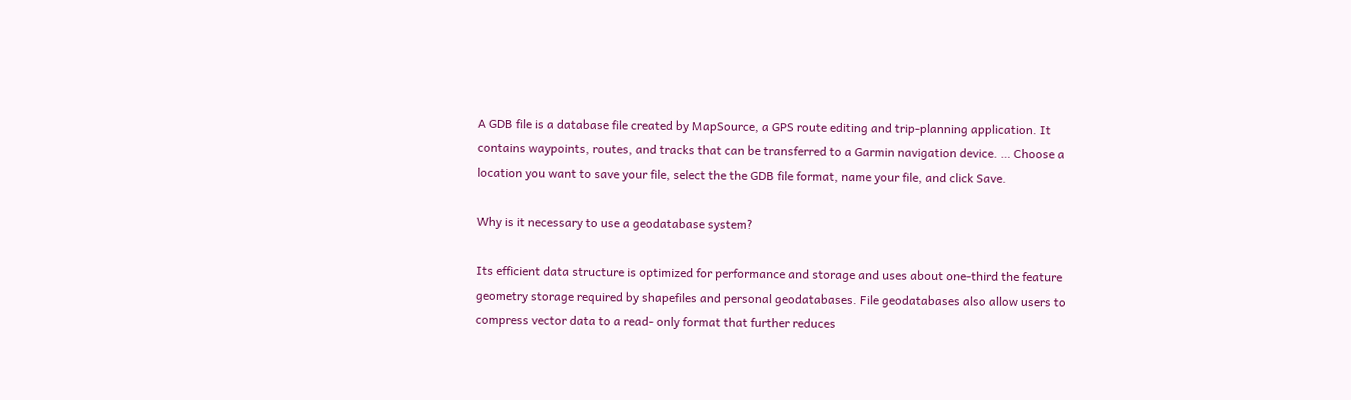A GDB file is a database file created by MapSource, a GPS route editing and trip-planning application. It contains waypoints, routes, and tracks that can be transferred to a Garmin navigation device. … Choose a location you want to save your file, select the the GDB file format, name your file, and click Save.

Why is it necessary to use a geodatabase system?

Its efficient data structure is optimized for performance and storage and uses about one-third the feature geometry storage required by shapefiles and personal geodatabases. File geodatabases also allow users to compress vector data to a read- only format that further reduces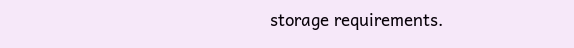storage requirements.